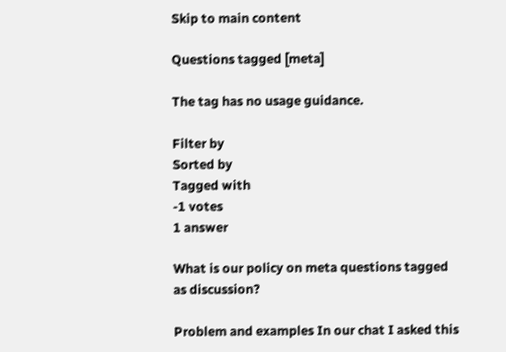Skip to main content

Questions tagged [meta]

The tag has no usage guidance.

Filter by
Sorted by
Tagged with
-1 votes
1 answer

What is our policy on meta questions tagged as discussion?

Problem and examples In our chat I asked this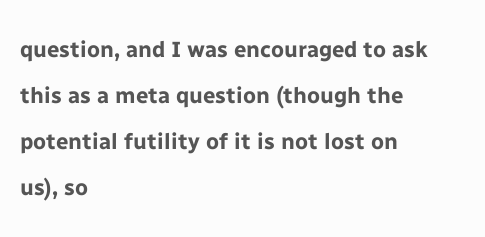question, and I was encouraged to ask this as a meta question (though the potential futility of it is not lost on us), so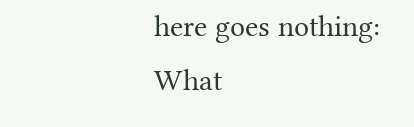here goes nothing: What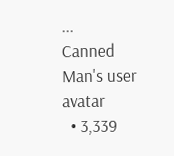...
Canned Man's user avatar
  • 3,339